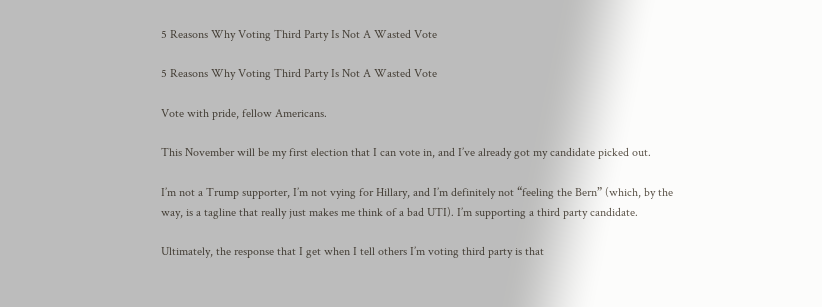5 Reasons Why Voting Third Party Is Not A Wasted Vote

5 Reasons Why Voting Third Party Is Not A Wasted Vote

Vote with pride, fellow Americans.

This November will be my first election that I can vote in, and I’ve already got my candidate picked out.

I’m not a Trump supporter, I’m not vying for Hillary, and I’m definitely not “feeling the Bern” (which, by the way, is a tagline that really just makes me think of a bad UTI). I’m supporting a third party candidate.

Ultimately, the response that I get when I tell others I’m voting third party is that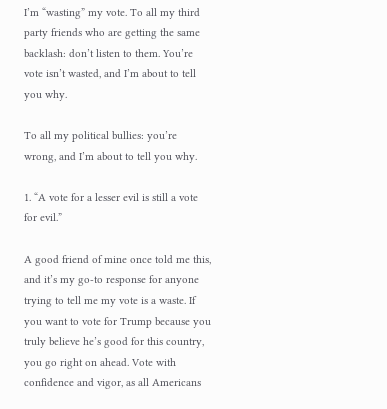I’m “wasting” my vote. To all my third party friends who are getting the same backlash: don’t listen to them. You’re vote isn’t wasted, and I’m about to tell you why.

To all my political bullies: you’re wrong, and I’m about to tell you why.

1. “A vote for a lesser evil is still a vote for evil.”

A good friend of mine once told me this, and it’s my go-to response for anyone trying to tell me my vote is a waste. If you want to vote for Trump because you truly believe he’s good for this country, you go right on ahead. Vote with confidence and vigor, as all Americans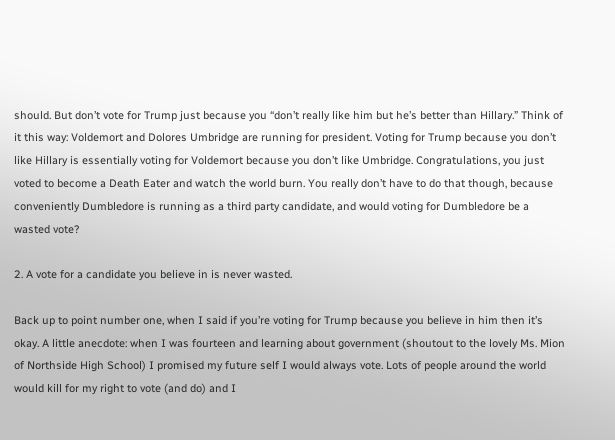should. But don’t vote for Trump just because you “don’t really like him but he’s better than Hillary.” Think of it this way: Voldemort and Dolores Umbridge are running for president. Voting for Trump because you don’t like Hillary is essentially voting for Voldemort because you don’t like Umbridge. Congratulations, you just voted to become a Death Eater and watch the world burn. You really don’t have to do that though, because conveniently Dumbledore is running as a third party candidate, and would voting for Dumbledore be a wasted vote?

2. A vote for a candidate you believe in is never wasted.

Back up to point number one, when I said if you’re voting for Trump because you believe in him then it’s okay. A little anecdote: when I was fourteen and learning about government (shoutout to the lovely Ms. Mion of Northside High School) I promised my future self I would always vote. Lots of people around the world would kill for my right to vote (and do) and I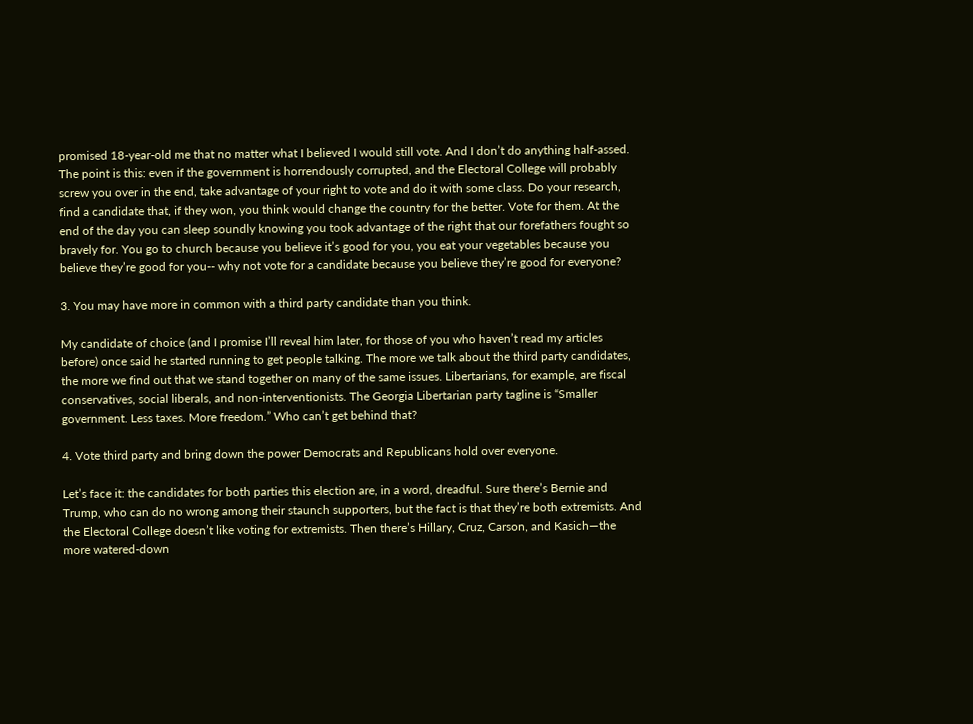promised 18-year-old me that no matter what I believed I would still vote. And I don’t do anything half-assed. The point is this: even if the government is horrendously corrupted, and the Electoral College will probably screw you over in the end, take advantage of your right to vote and do it with some class. Do your research, find a candidate that, if they won, you think would change the country for the better. Vote for them. At the end of the day you can sleep soundly knowing you took advantage of the right that our forefathers fought so bravely for. You go to church because you believe it’s good for you, you eat your vegetables because you believe they’re good for you-- why not vote for a candidate because you believe they’re good for everyone?

3. You may have more in common with a third party candidate than you think.

My candidate of choice (and I promise I’ll reveal him later, for those of you who haven’t read my articles before) once said he started running to get people talking. The more we talk about the third party candidates, the more we find out that we stand together on many of the same issues. Libertarians, for example, are fiscal conservatives, social liberals, and non-interventionists. The Georgia Libertarian party tagline is “Smaller government. Less taxes. More freedom.” Who can’t get behind that?

4. Vote third party and bring down the power Democrats and Republicans hold over everyone.

Let’s face it: the candidates for both parties this election are, in a word, dreadful. Sure there’s Bernie and Trump, who can do no wrong among their staunch supporters, but the fact is that they’re both extremists. And the Electoral College doesn’t like voting for extremists. Then there’s Hillary, Cruz, Carson, and Kasich—the more watered-down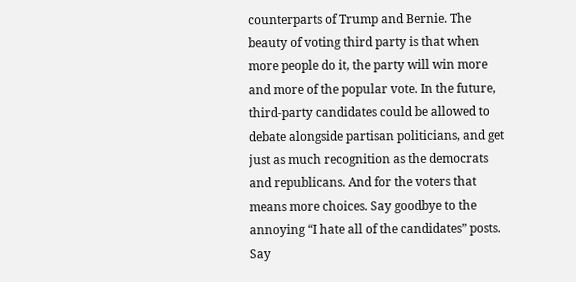counterparts of Trump and Bernie. The beauty of voting third party is that when more people do it, the party will win more and more of the popular vote. In the future, third-party candidates could be allowed to debate alongside partisan politicians, and get just as much recognition as the democrats and republicans. And for the voters that means more choices. Say goodbye to the annoying “I hate all of the candidates” posts. Say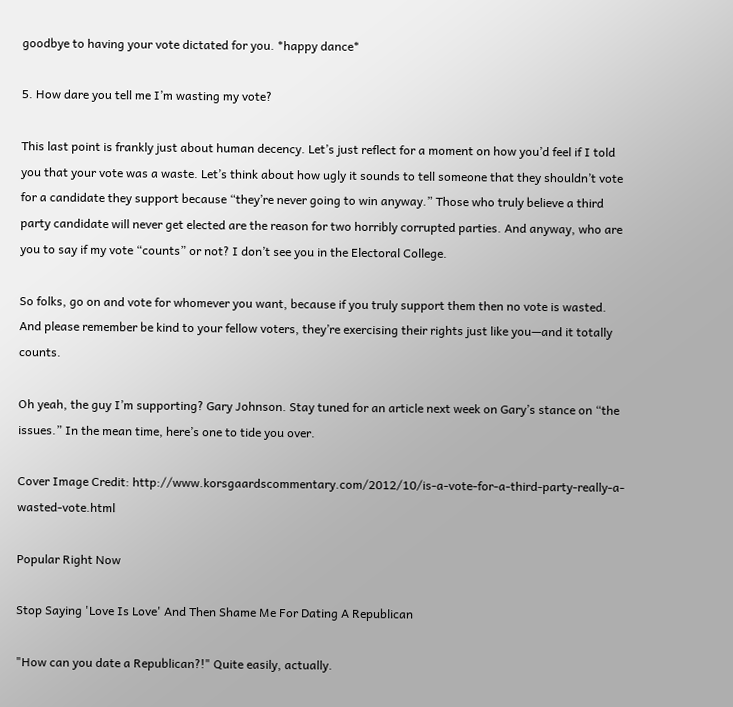goodbye to having your vote dictated for you. *happy dance*

5. How dare you tell me I’m wasting my vote?

This last point is frankly just about human decency. Let’s just reflect for a moment on how you’d feel if I told you that your vote was a waste. Let’s think about how ugly it sounds to tell someone that they shouldn’t vote for a candidate they support because “they’re never going to win anyway.” Those who truly believe a third party candidate will never get elected are the reason for two horribly corrupted parties. And anyway, who are you to say if my vote “counts” or not? I don’t see you in the Electoral College.

So folks, go on and vote for whomever you want, because if you truly support them then no vote is wasted. And please remember be kind to your fellow voters, they’re exercising their rights just like you—and it totally counts.

Oh yeah, the guy I’m supporting? Gary Johnson. Stay tuned for an article next week on Gary’s stance on “the issues.” In the mean time, here’s one to tide you over.

Cover Image Credit: http://www.korsgaardscommentary.com/2012/10/is-a-vote-for-a-third-party-really-a-wasted-vote.html

Popular Right Now

Stop Saying 'Love Is Love' And Then Shame Me For Dating A Republican

"How can you date a Republican?!" Quite easily, actually.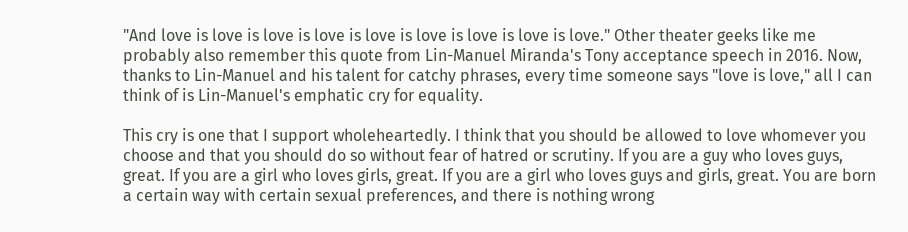"And love is love is love is love is love is love is love is love is love." Other theater geeks like me probably also remember this quote from Lin-Manuel Miranda's Tony acceptance speech in 2016. Now, thanks to Lin-Manuel and his talent for catchy phrases, every time someone says "love is love," all I can think of is Lin-Manuel's emphatic cry for equality.

This cry is one that I support wholeheartedly. I think that you should be allowed to love whomever you choose and that you should do so without fear of hatred or scrutiny. If you are a guy who loves guys, great. If you are a girl who loves girls, great. If you are a girl who loves guys and girls, great. You are born a certain way with certain sexual preferences, and there is nothing wrong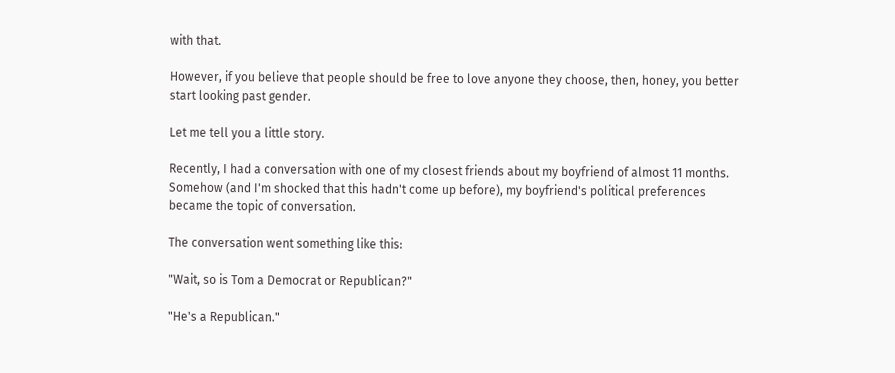with that.

However, if you believe that people should be free to love anyone they choose, then, honey, you better start looking past gender.

Let me tell you a little story.

Recently, I had a conversation with one of my closest friends about my boyfriend of almost 11 months. Somehow (and I'm shocked that this hadn't come up before), my boyfriend's political preferences became the topic of conversation.

The conversation went something like this:

"Wait, so is Tom a Democrat or Republican?"

"He's a Republican."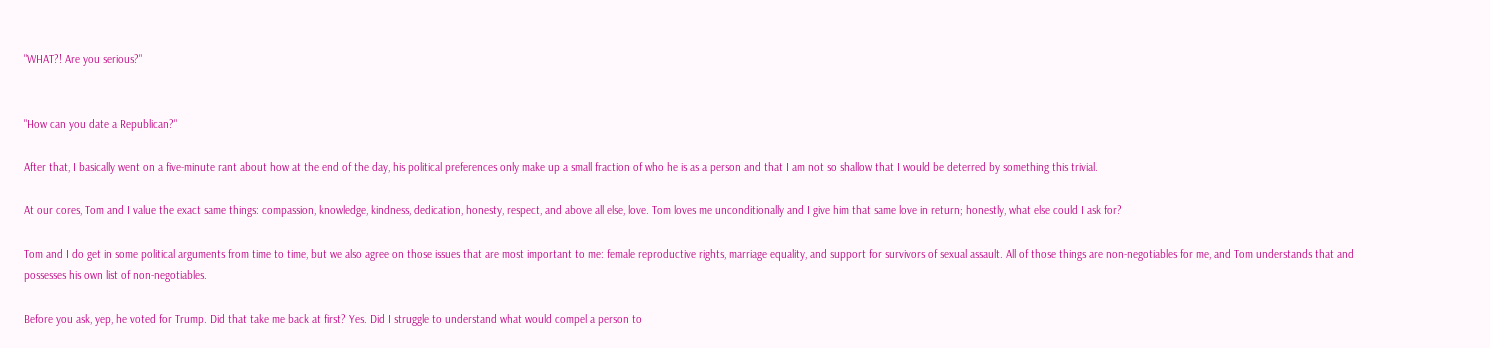"WHAT?! Are you serious?"


"How can you date a Republican?"

After that, I basically went on a five-minute rant about how at the end of the day, his political preferences only make up a small fraction of who he is as a person and that I am not so shallow that I would be deterred by something this trivial.

At our cores, Tom and I value the exact same things: compassion, knowledge, kindness, dedication, honesty, respect, and above all else, love. Tom loves me unconditionally and I give him that same love in return; honestly, what else could I ask for?

Tom and I do get in some political arguments from time to time, but we also agree on those issues that are most important to me: female reproductive rights, marriage equality, and support for survivors of sexual assault. All of those things are non-negotiables for me, and Tom understands that and possesses his own list of non-negotiables.

Before you ask, yep, he voted for Trump. Did that take me back at first? Yes. Did I struggle to understand what would compel a person to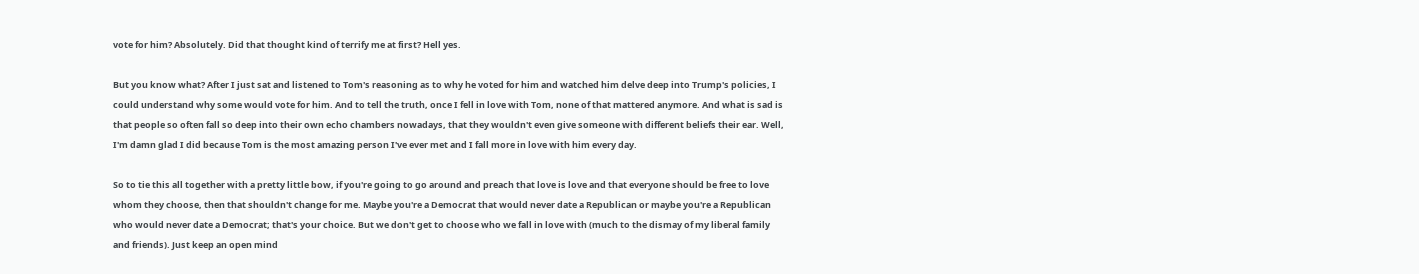vote for him? Absolutely. Did that thought kind of terrify me at first? Hell yes.

But you know what? After I just sat and listened to Tom's reasoning as to why he voted for him and watched him delve deep into Trump's policies, I could understand why some would vote for him. And to tell the truth, once I fell in love with Tom, none of that mattered anymore. And what is sad is that people so often fall so deep into their own echo chambers nowadays, that they wouldn't even give someone with different beliefs their ear. Well, I'm damn glad I did because Tom is the most amazing person I've ever met and I fall more in love with him every day.

So to tie this all together with a pretty little bow, if you're going to go around and preach that love is love and that everyone should be free to love whom they choose, then that shouldn't change for me. Maybe you're a Democrat that would never date a Republican or maybe you're a Republican who would never date a Democrat; that's your choice. But we don't get to choose who we fall in love with (much to the dismay of my liberal family and friends). Just keep an open mind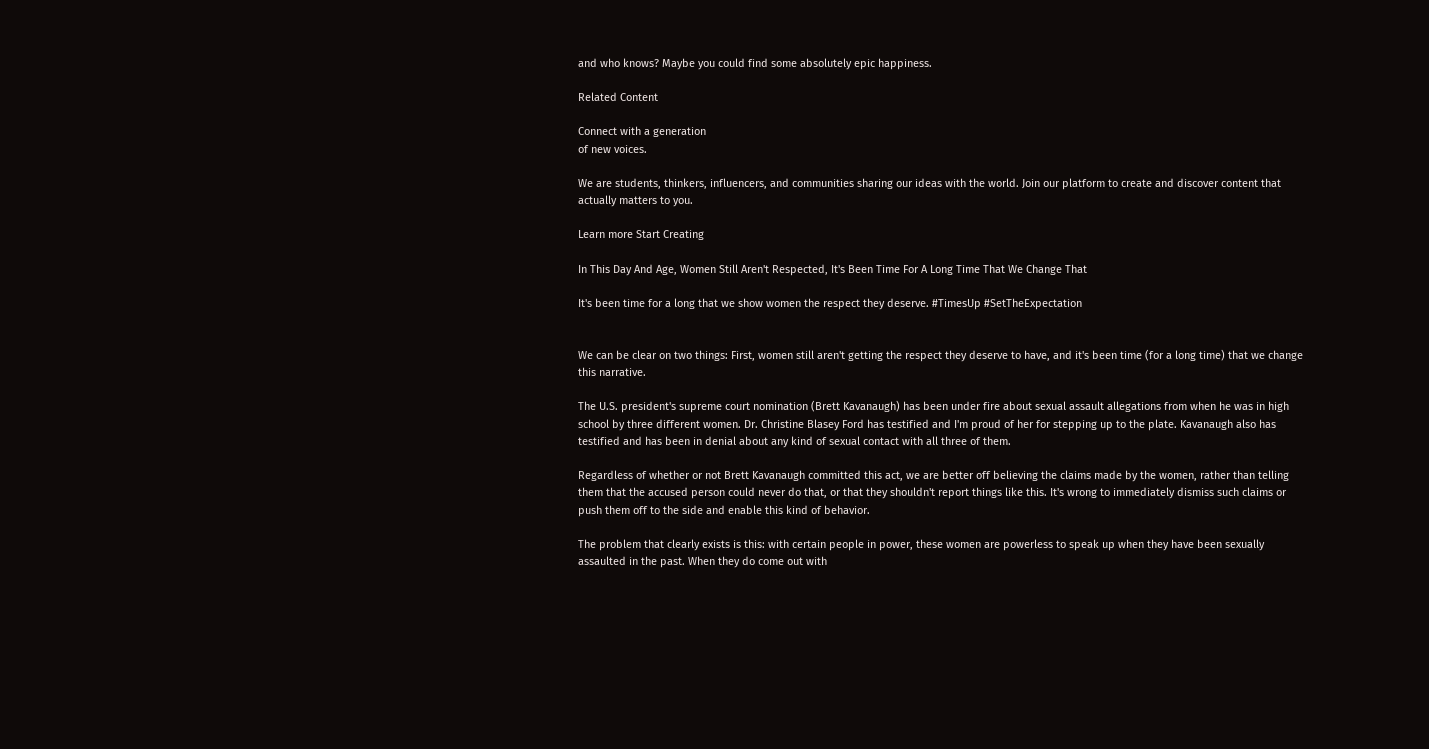and who knows? Maybe you could find some absolutely epic happiness.

Related Content

Connect with a generation
of new voices.

We are students, thinkers, influencers, and communities sharing our ideas with the world. Join our platform to create and discover content that actually matters to you.

Learn more Start Creating

In This Day And Age, Women Still Aren't Respected, It's Been Time For A Long Time That We Change That

It's been time for a long that we show women the respect they deserve. #TimesUp #SetTheExpectation


We can be clear on two things: First, women still aren't getting the respect they deserve to have, and it's been time (for a long time) that we change this narrative.

The U.S. president's supreme court nomination (Brett Kavanaugh) has been under fire about sexual assault allegations from when he was in high school by three different women. Dr. Christine Blasey Ford has testified and I'm proud of her for stepping up to the plate. Kavanaugh also has testified and has been in denial about any kind of sexual contact with all three of them.

Regardless of whether or not Brett Kavanaugh committed this act, we are better off believing the claims made by the women, rather than telling them that the accused person could never do that, or that they shouldn't report things like this. It's wrong to immediately dismiss such claims or push them off to the side and enable this kind of behavior.

The problem that clearly exists is this: with certain people in power, these women are powerless to speak up when they have been sexually assaulted in the past. When they do come out with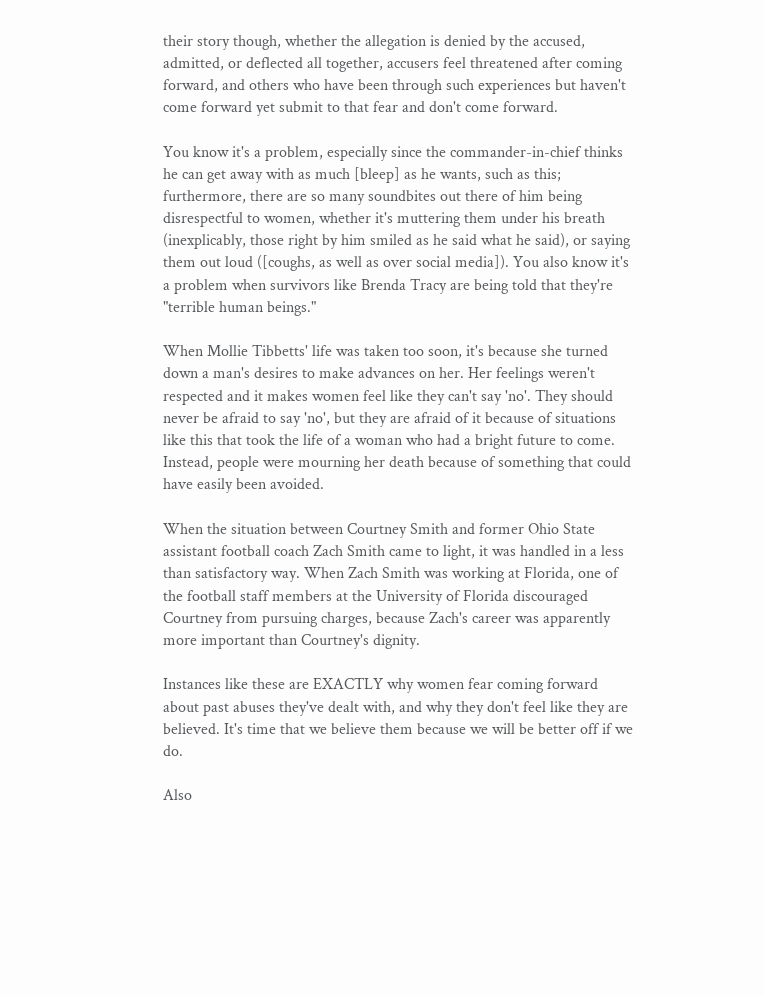their story though, whether the allegation is denied by the accused, admitted, or deflected all together, accusers feel threatened after coming forward, and others who have been through such experiences but haven't come forward yet submit to that fear and don't come forward.

You know it's a problem, especially since the commander-in-chief thinks he can get away with as much [bleep] as he wants, such as this; furthermore, there are so many soundbites out there of him being disrespectful to women, whether it's muttering them under his breath (inexplicably, those right by him smiled as he said what he said), or saying them out loud ([coughs, as well as over social media]). You also know it's a problem when survivors like Brenda Tracy are being told that they're "terrible human beings."

When Mollie Tibbetts' life was taken too soon, it's because she turned down a man's desires to make advances on her. Her feelings weren't respected and it makes women feel like they can't say 'no'. They should never be afraid to say 'no', but they are afraid of it because of situations like this that took the life of a woman who had a bright future to come. Instead, people were mourning her death because of something that could have easily been avoided.

When the situation between Courtney Smith and former Ohio State assistant football coach Zach Smith came to light, it was handled in a less than satisfactory way. When Zach Smith was working at Florida, one of the football staff members at the University of Florida discouraged Courtney from pursuing charges, because Zach's career was apparently more important than Courtney's dignity.

Instances like these are EXACTLY why women fear coming forward about past abuses they've dealt with, and why they don't feel like they are believed. It's time that we believe them because we will be better off if we do.

Also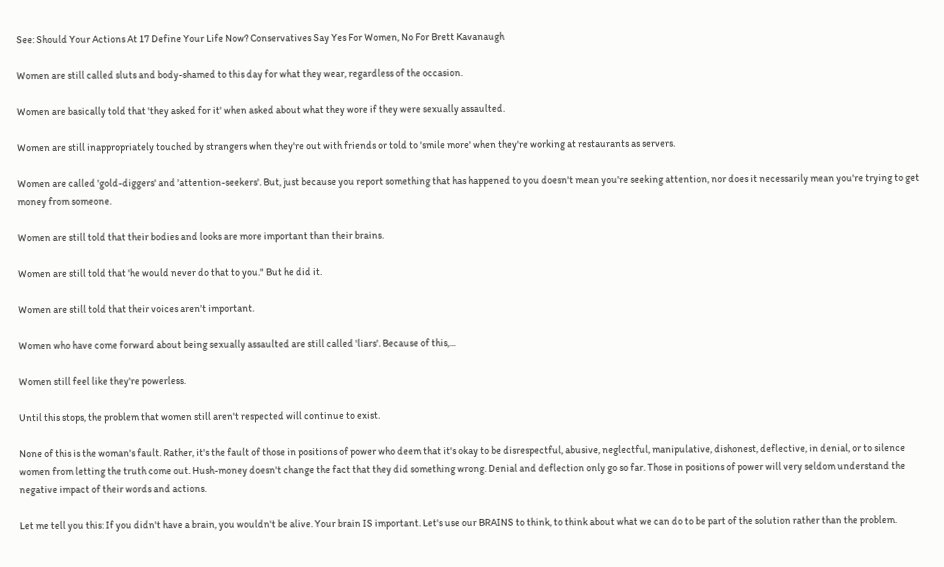See: Should Your Actions At 17 Define Your Life Now? Conservatives Say Yes For Women, No For Brett Kavanaugh

Women are still called sluts and body-shamed to this day for what they wear, regardless of the occasion.

Women are basically told that 'they asked for it' when asked about what they wore if they were sexually assaulted.

Women are still inappropriately touched by strangers when they're out with friends or told to 'smile more' when they're working at restaurants as servers.

Women are called 'gold-diggers' and 'attention-seekers'. But, just because you report something that has happened to you doesn't mean you're seeking attention, nor does it necessarily mean you're trying to get money from someone.

Women are still told that their bodies and looks are more important than their brains.

Women are still told that 'he would never do that to you." But he did it.

Women are still told that their voices aren't important.

Women who have come forward about being sexually assaulted are still called 'liars'. Because of this,...

Women still feel like they're powerless.

Until this stops, the problem that women still aren't respected will continue to exist.

None of this is the woman's fault. Rather, it's the fault of those in positions of power who deem that it's okay to be disrespectful, abusive, neglectful, manipulative, dishonest, deflective, in denial, or to silence women from letting the truth come out. Hush-money doesn't change the fact that they did something wrong. Denial and deflection only go so far. Those in positions of power will very seldom understand the negative impact of their words and actions.

Let me tell you this: If you didn't have a brain, you wouldn't be alive. Your brain IS important. Let's use our BRAINS to think, to think about what we can do to be part of the solution rather than the problem.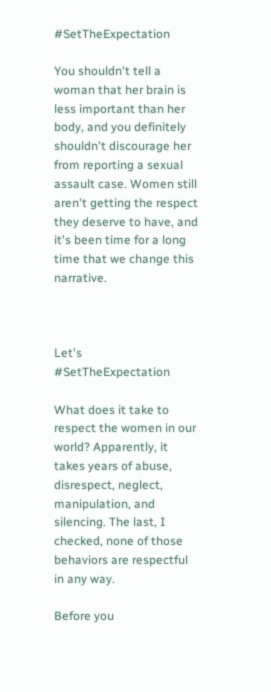#SetTheExpectation

You shouldn't tell a woman that her brain is less important than her body, and you definitely shouldn't discourage her from reporting a sexual assault case. Women still aren't getting the respect they deserve to have, and it's been time for a long time that we change this narrative.



Let's #SetTheExpectation

What does it take to respect the women in our world? Apparently, it takes years of abuse, disrespect, neglect, manipulation, and silencing. The last, I checked, none of those behaviors are respectful in any way.

Before you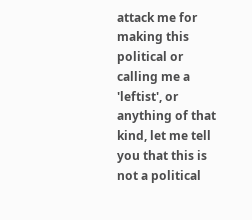attack me for making this political or calling me a 'leftist', or anything of that kind, let me tell you that this is not a political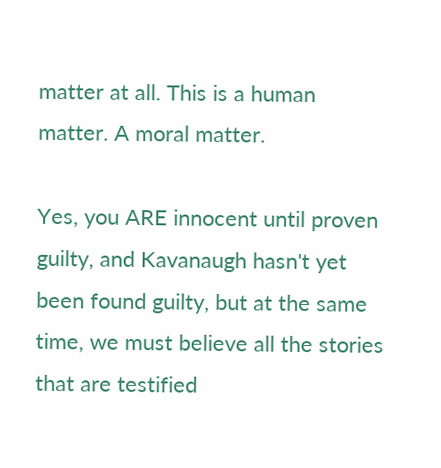matter at all. This is a human matter. A moral matter.

Yes, you ARE innocent until proven guilty, and Kavanaugh hasn't yet been found guilty, but at the same time, we must believe all the stories that are testified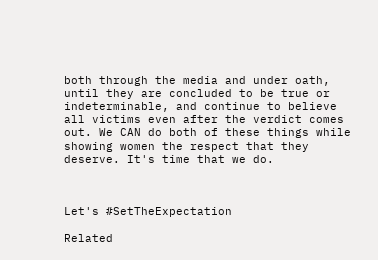both through the media and under oath, until they are concluded to be true or indeterminable, and continue to believe all victims even after the verdict comes out. We CAN do both of these things while showing women the respect that they deserve. It's time that we do.



Let's #SetTheExpectation

Related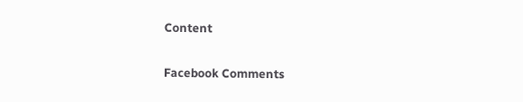Content

Facebook Comments